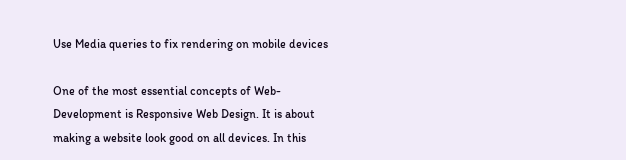Use Media queries to fix rendering on mobile devices

One of the most essential concepts of Web-Development is Responsive Web Design. It is about making a website look good on all devices. In this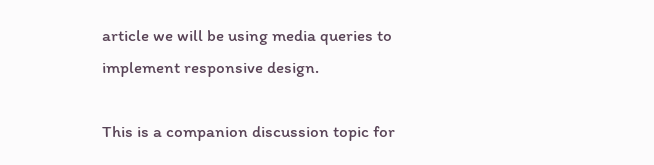article we will be using media queries to implement responsive design.

This is a companion discussion topic for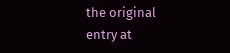the original entry at